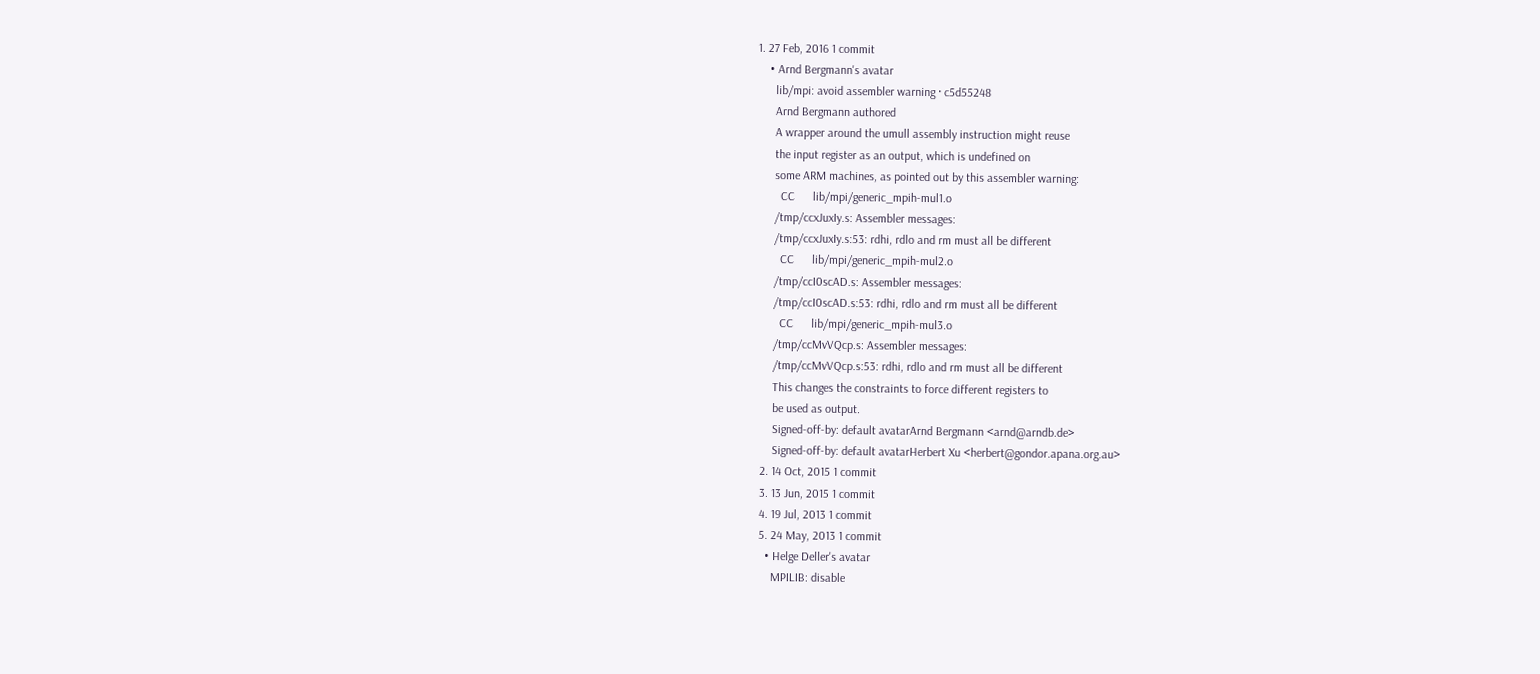1. 27 Feb, 2016 1 commit
    • Arnd Bergmann's avatar
      lib/mpi: avoid assembler warning · c5d55248
      Arnd Bergmann authored
      A wrapper around the umull assembly instruction might reuse
      the input register as an output, which is undefined on
      some ARM machines, as pointed out by this assembler warning:
        CC      lib/mpi/generic_mpih-mul1.o
      /tmp/ccxJuxIy.s: Assembler messages:
      /tmp/ccxJuxIy.s:53: rdhi, rdlo and rm must all be different
        CC      lib/mpi/generic_mpih-mul2.o
      /tmp/ccI0scAD.s: Assembler messages:
      /tmp/ccI0scAD.s:53: rdhi, rdlo and rm must all be different
        CC      lib/mpi/generic_mpih-mul3.o
      /tmp/ccMvVQcp.s: Assembler messages:
      /tmp/ccMvVQcp.s:53: rdhi, rdlo and rm must all be different
      This changes the constraints to force different registers to
      be used as output.
      Signed-off-by: default avatarArnd Bergmann <arnd@arndb.de>
      Signed-off-by: default avatarHerbert Xu <herbert@gondor.apana.org.au>
  2. 14 Oct, 2015 1 commit
  3. 13 Jun, 2015 1 commit
  4. 19 Jul, 2013 1 commit
  5. 24 May, 2013 1 commit
    • Helge Deller's avatar
      MPILIB: disable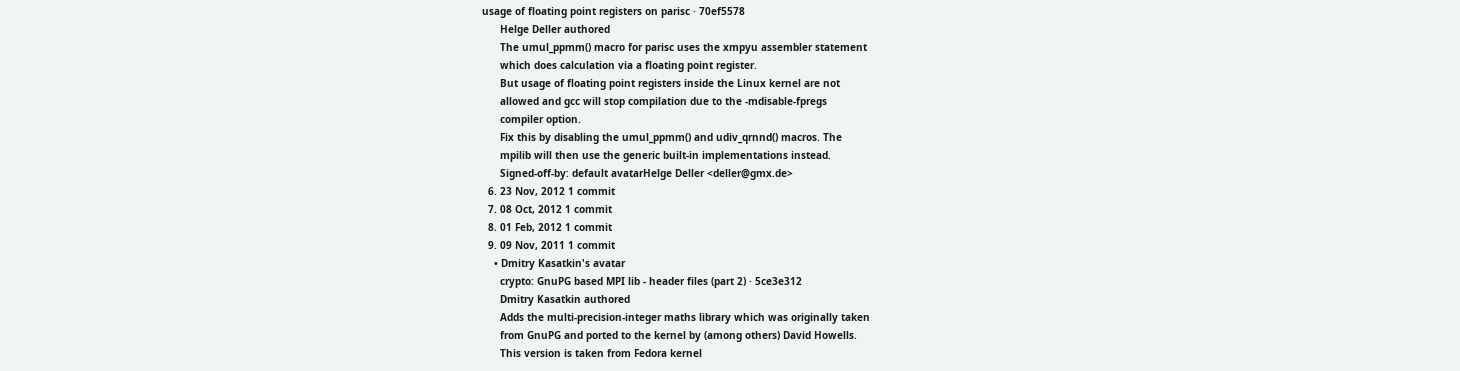usage of floating point registers on parisc · 70ef5578
      Helge Deller authored
      The umul_ppmm() macro for parisc uses the xmpyu assembler statement
      which does calculation via a floating point register.
      But usage of floating point registers inside the Linux kernel are not
      allowed and gcc will stop compilation due to the -mdisable-fpregs
      compiler option.
      Fix this by disabling the umul_ppmm() and udiv_qrnnd() macros. The
      mpilib will then use the generic built-in implementations instead.
      Signed-off-by: default avatarHelge Deller <deller@gmx.de>
  6. 23 Nov, 2012 1 commit
  7. 08 Oct, 2012 1 commit
  8. 01 Feb, 2012 1 commit
  9. 09 Nov, 2011 1 commit
    • Dmitry Kasatkin's avatar
      crypto: GnuPG based MPI lib - header files (part 2) · 5ce3e312
      Dmitry Kasatkin authored
      Adds the multi-precision-integer maths library which was originally taken
      from GnuPG and ported to the kernel by (among others) David Howells.
      This version is taken from Fedora kernel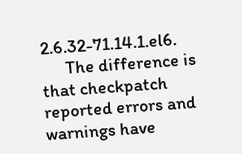2.6.32-71.14.1.el6.
      The difference is that checkpatch reported errors and warnings have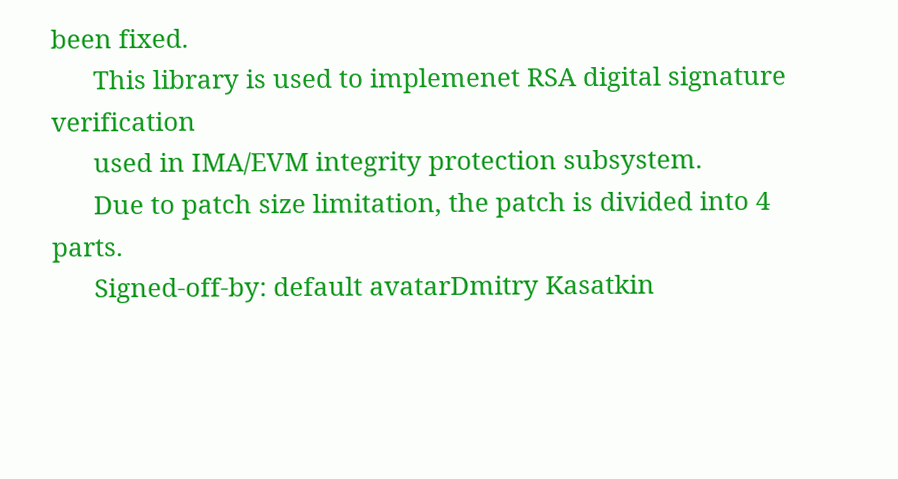been fixed.
      This library is used to implemenet RSA digital signature verification
      used in IMA/EVM integrity protection subsystem.
      Due to patch size limitation, the patch is divided into 4 parts.
      Signed-off-by: default avatarDmitry Kasatkin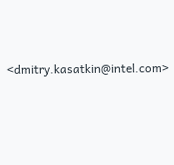<dmitry.kasatkin@intel.com>